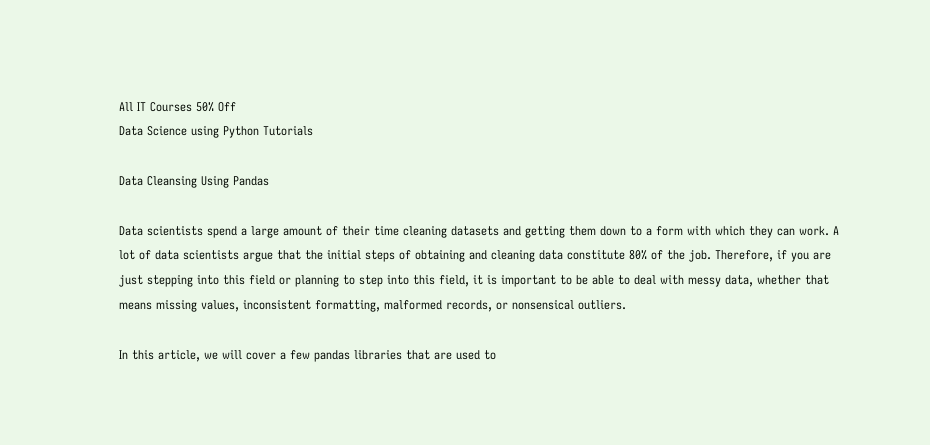All IT Courses 50% Off
Data Science using Python Tutorials

Data Cleansing Using Pandas

Data scientists spend a large amount of their time cleaning datasets and getting them down to a form with which they can work. A lot of data scientists argue that the initial steps of obtaining and cleaning data constitute 80% of the job. Therefore, if you are just stepping into this field or planning to step into this field, it is important to be able to deal with messy data, whether that means missing values, inconsistent formatting, malformed records, or nonsensical outliers.

In this article, we will cover a few pandas libraries that are used to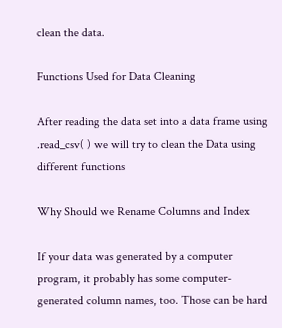clean the data.

Functions Used for Data Cleaning

After reading the data set into a data frame using .read_csv( ) we will try to clean the Data using different functions

Why Should we Rename Columns and Index

If your data was generated by a computer program, it probably has some computer-generated column names, too. Those can be hard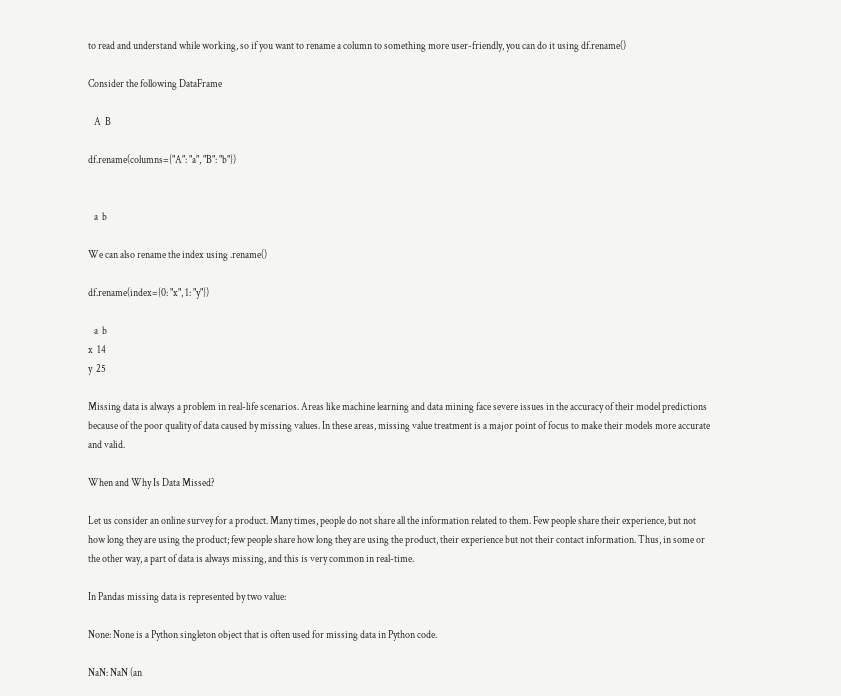to read and understand while working, so if you want to rename a column to something more user-friendly, you can do it using df.rename()

Consider the following DataFrame

   A  B

df.rename(columns={"A": "a", "B": "b"})


   a  b

We can also rename the index using .rename()

df.rename(index={0: "x", 1: "y"})

   a  b
x  14
y  25

Missing data is always a problem in real-life scenarios. Areas like machine learning and data mining face severe issues in the accuracy of their model predictions because of the poor quality of data caused by missing values. In these areas, missing value treatment is a major point of focus to make their models more accurate and valid.

When and Why Is Data Missed?

Let us consider an online survey for a product. Many times, people do not share all the information related to them. Few people share their experience, but not how long they are using the product; few people share how long they are using the product, their experience but not their contact information. Thus, in some or the other way, a part of data is always missing, and this is very common in real-time.

In Pandas missing data is represented by two value:

None: None is a Python singleton object that is often used for missing data in Python code.

NaN: NaN (an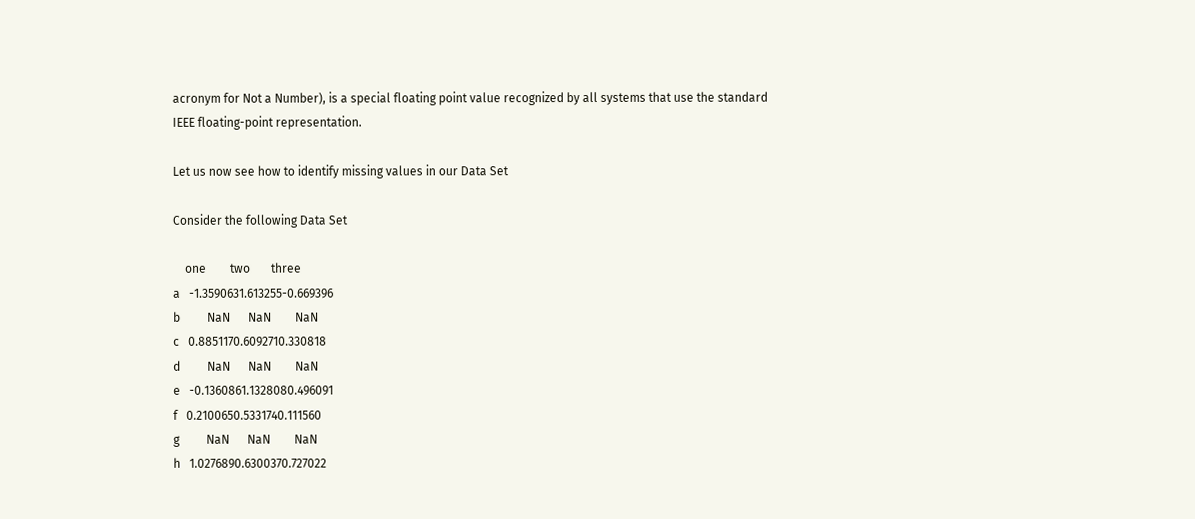acronym for Not a Number), is a special floating point value recognized by all systems that use the standard IEEE floating-point representation.

Let us now see how to identify missing values in our Data Set

Consider the following Data Set

    one        two       three
a   -1.3590631.613255-0.669396
b         NaN      NaN        NaN
c   0.8851170.6092710.330818
d         NaN      NaN        NaN
e   -0.1360861.1328080.496091
f   0.2100650.5331740.111560
g         NaN      NaN        NaN
h   1.0276890.6300370.727022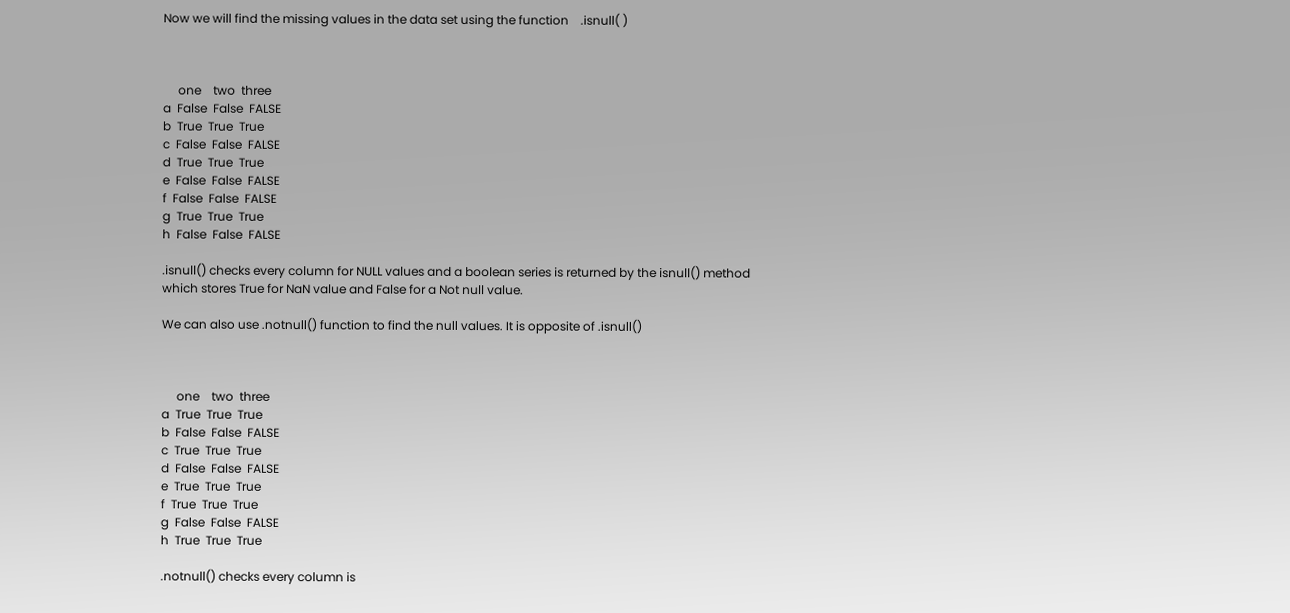Now we will find the missing values in the data set using the function    .isnull( )



     one    two  three
a  False  False  FALSE
b  True  True  True
c  False  False  FALSE
d  True  True  True
e  False  False  FALSE
f  False  False  FALSE
g  True  True  True
h  False  False  FALSE

.isnull() checks every column for NULL values and a boolean series is returned by the isnull() method which stores True for NaN value and False for a Not null value.

We can also use .notnull() function to find the null values. It is opposite of .isnull()



     one    two  three
a  True  True  True
b  False  False  FALSE
c  True  True  True
d  False  False  FALSE
e  True  True  True
f  True  True  True
g  False  False  FALSE
h  True  True  True

.notnull() checks every column is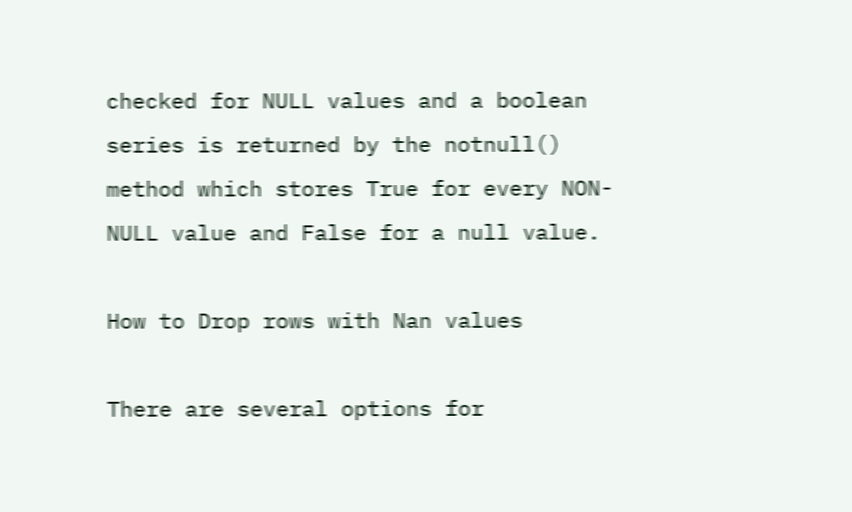checked for NULL values and a boolean series is returned by the notnull() method which stores True for every NON-NULL value and False for a null value.

How to Drop rows with Nan values

There are several options for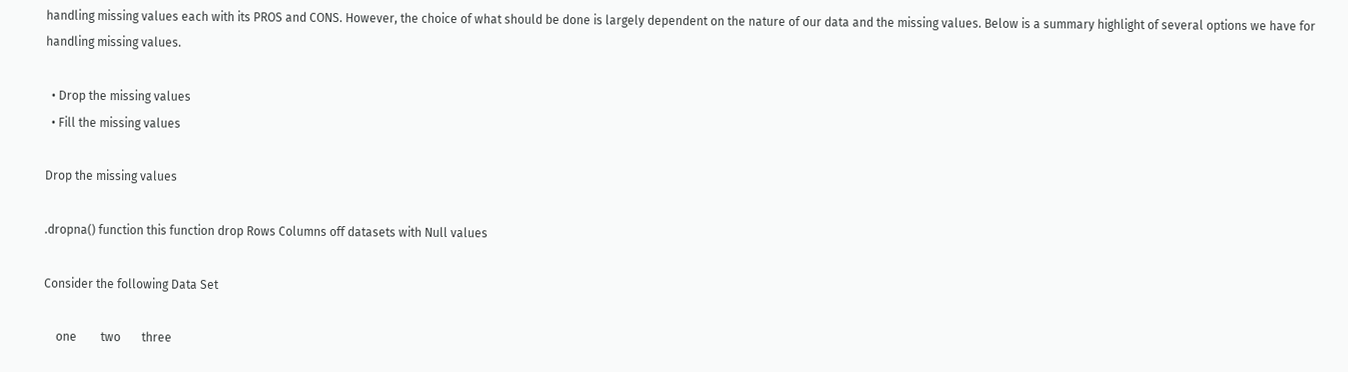handling missing values each with its PROS and CONS. However, the choice of what should be done is largely dependent on the nature of our data and the missing values. Below is a summary highlight of several options we have for handling missing values.

  • Drop the missing values
  • Fill the missing values

Drop the missing values

.dropna() function this function drop Rows Columns off datasets with Null values

Consider the following Data Set

    one        two       three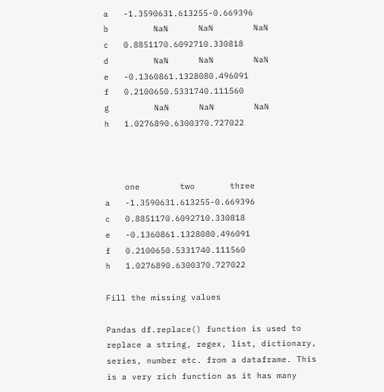a   -1.3590631.613255-0.669396
b         NaN      NaN        NaN
c   0.8851170.6092710.330818
d         NaN      NaN        NaN
e   -0.1360861.1328080.496091
f   0.2100650.5331740.111560
g         NaN      NaN        NaN
h   1.0276890.6300370.727022



    one        two       three
a   -1.3590631.613255-0.669396
c   0.8851170.6092710.330818
e   -0.1360861.1328080.496091
f   0.2100650.5331740.111560
h   1.0276890.6300370.727022

Fill the missing values

Pandas df.replace() function is used to replace a string, regex, list, dictionary, series, number etc. from a dataframe. This is a very rich function as it has many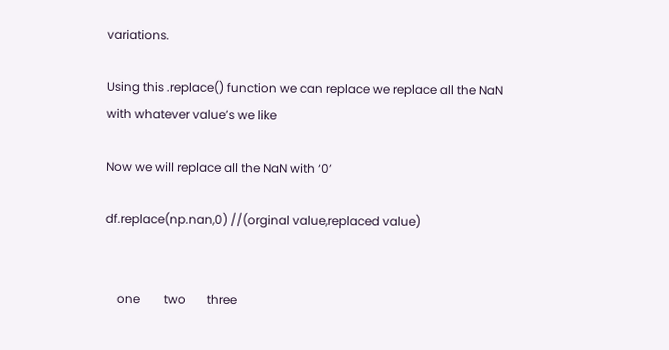variations.

Using this .replace() function we can replace we replace all the NaN with whatever value’s we like

Now we will replace all the NaN with ‘0’

df.replace(np.nan,0) //(orginal value,replaced value)


    one        two       three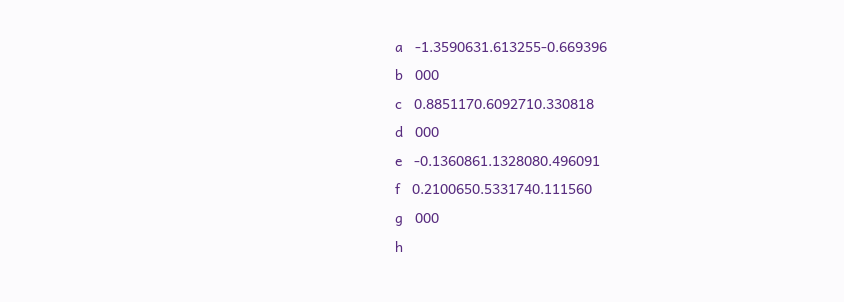a   -1.3590631.613255-0.669396
b   000
c   0.8851170.6092710.330818
d   000
e   -0.1360861.1328080.496091
f   0.2100650.5331740.111560
g   000
h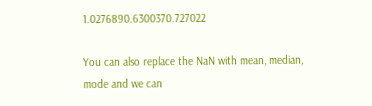1.0276890.6300370.727022

You can also replace the NaN with mean, median, mode and we can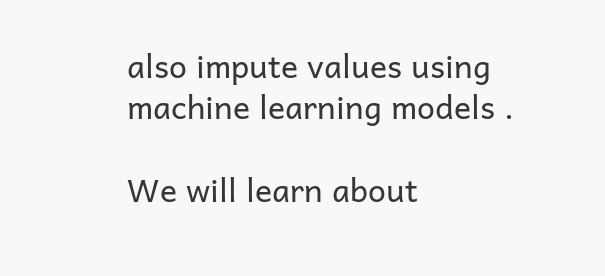also impute values using machine learning models .

We will learn about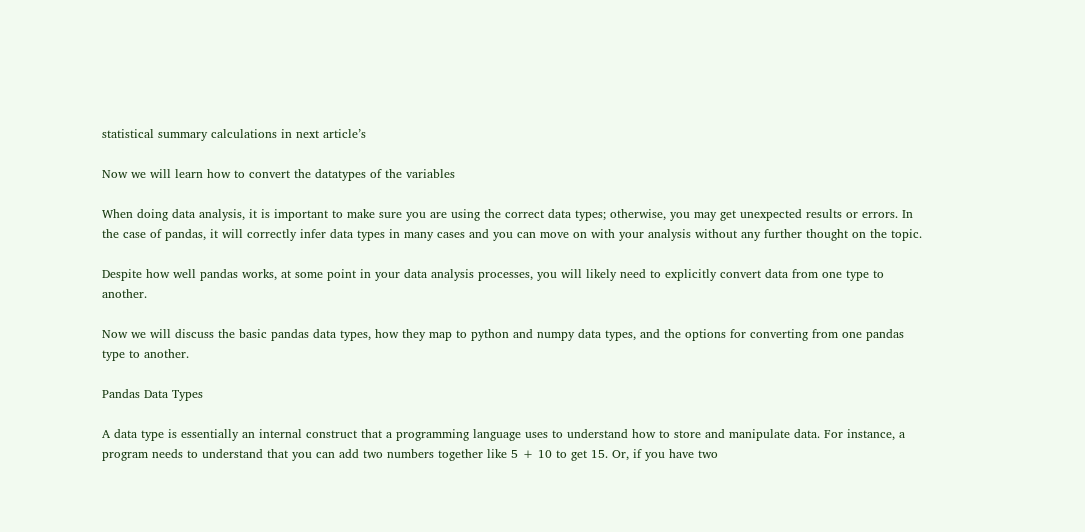statistical summary calculations in next article’s

Now we will learn how to convert the datatypes of the variables

When doing data analysis, it is important to make sure you are using the correct data types; otherwise, you may get unexpected results or errors. In the case of pandas, it will correctly infer data types in many cases and you can move on with your analysis without any further thought on the topic.

Despite how well pandas works, at some point in your data analysis processes, you will likely need to explicitly convert data from one type to another.

Now we will discuss the basic pandas data types, how they map to python and numpy data types, and the options for converting from one pandas type to another.

Pandas Data Types

A data type is essentially an internal construct that a programming language uses to understand how to store and manipulate data. For instance, a program needs to understand that you can add two numbers together like 5 + 10 to get 15. Or, if you have two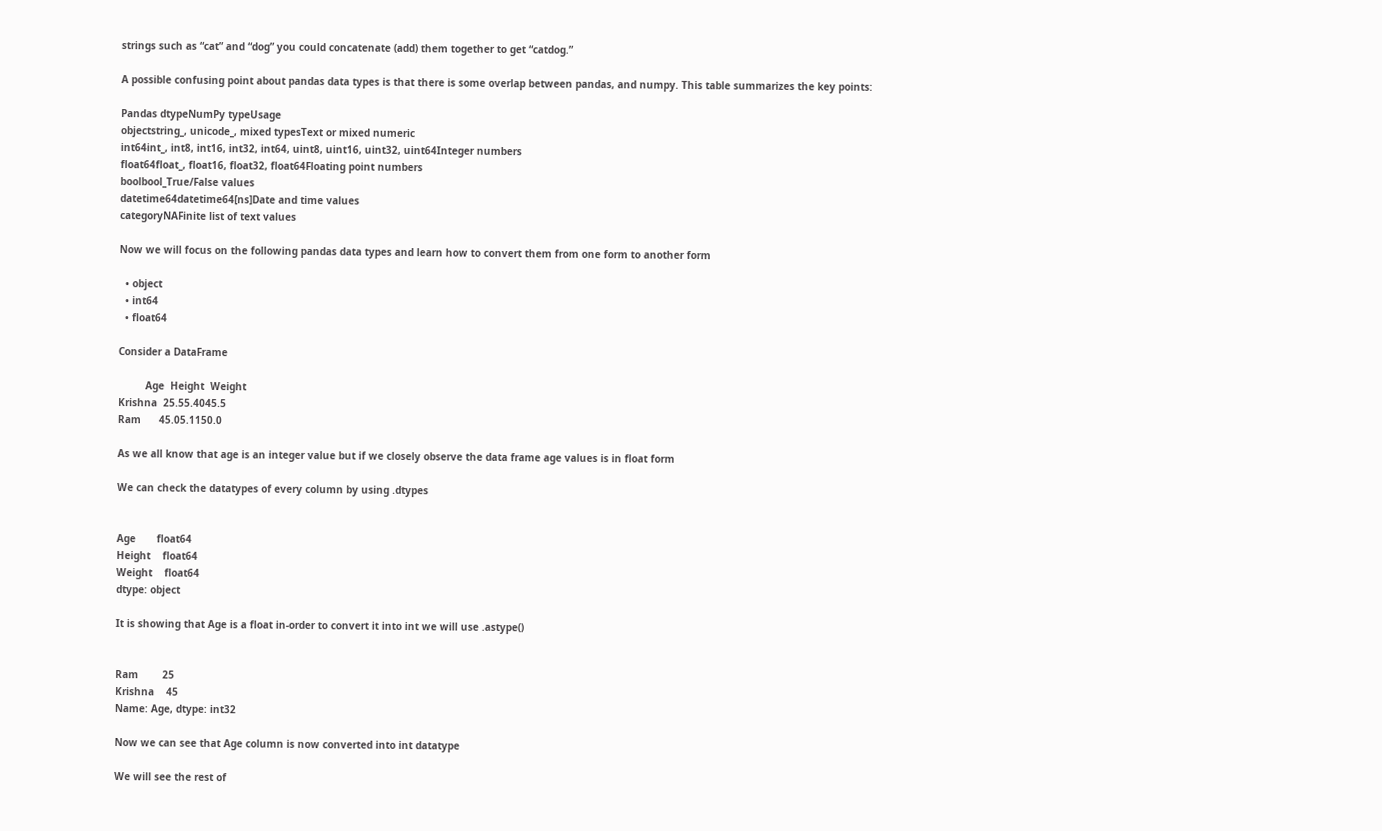strings such as “cat” and “dog” you could concatenate (add) them together to get “catdog.”

A possible confusing point about pandas data types is that there is some overlap between pandas, and numpy. This table summarizes the key points:

Pandas dtypeNumPy typeUsage
objectstring_, unicode_, mixed typesText or mixed numeric
int64int_, int8, int16, int32, int64, uint8, uint16, uint32, uint64Integer numbers
float64float_, float16, float32, float64Floating point numbers
boolbool_True/False values
datetime64datetime64[ns]Date and time values
categoryNAFinite list of text values

Now we will focus on the following pandas data types and learn how to convert them from one form to another form

  • object
  • int64
  • float64

Consider a DataFrame

         Age  Height  Weight
Krishna  25.55.4045.5
Ram      45.05.1150.0

As we all know that age is an integer value but if we closely observe the data frame age values is in float form

We can check the datatypes of every column by using .dtypes


Age       float64
Height    float64
Weight    float64
dtype: object

It is showing that Age is a float in-order to convert it into int we will use .astype()


Ram        25
Krishna    45
Name: Age, dtype: int32

Now we can see that Age column is now converted into int datatype

We will see the rest of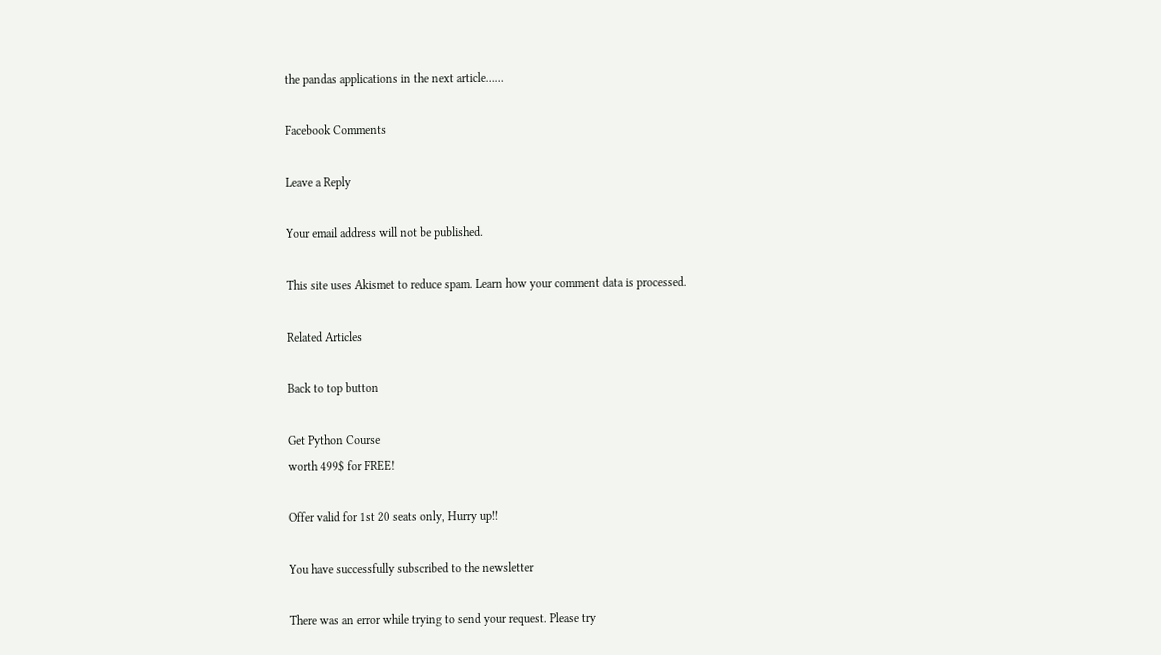the pandas applications in the next article……

Facebook Comments

Leave a Reply

Your email address will not be published.

This site uses Akismet to reduce spam. Learn how your comment data is processed.

Related Articles

Back to top button

Get Python Course
worth 499$ for FREE!

Offer valid for 1st 20 seats only, Hurry up!!

You have successfully subscribed to the newsletter

There was an error while trying to send your request. Please try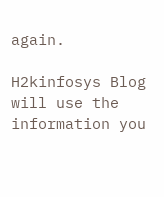again.

H2kinfosys Blog will use the information you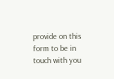provide on this form to be in touch with you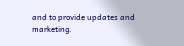and to provide updates and marketing.